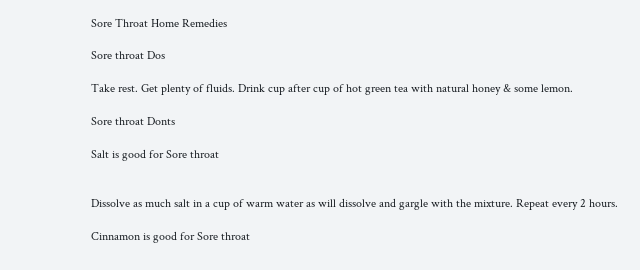Sore Throat Home Remedies

Sore throat Dos

Take rest. Get plenty of fluids. Drink cup after cup of hot green tea with natural honey & some lemon.

Sore throat Donts

Salt is good for Sore throat


Dissolve as much salt in a cup of warm water as will dissolve and gargle with the mixture. Repeat every 2 hours.

Cinnamon is good for Sore throat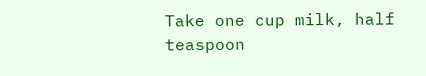Take one cup milk, half teaspoon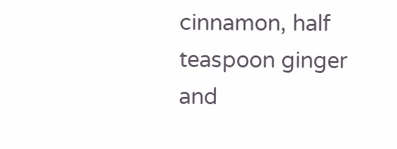cinnamon, half teaspoon ginger and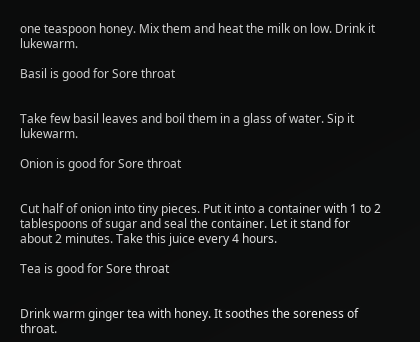one teaspoon honey. Mix them and heat the milk on low. Drink it lukewarm.

Basil is good for Sore throat


Take few basil leaves and boil them in a glass of water. Sip it lukewarm.

Onion is good for Sore throat


Cut half of onion into tiny pieces. Put it into a container with 1 to 2 tablespoons of sugar and seal the container. Let it stand for about 2 minutes. Take this juice every 4 hours.

Tea is good for Sore throat


Drink warm ginger tea with honey. It soothes the soreness of throat.